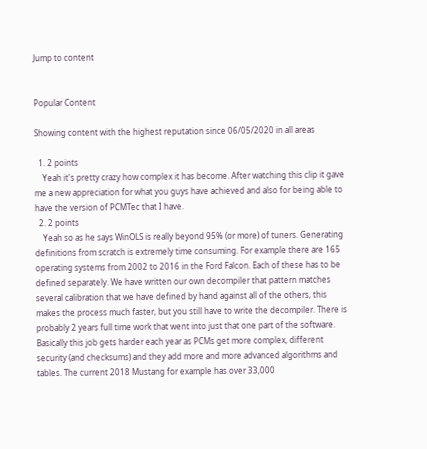Jump to content


Popular Content

Showing content with the highest reputation since 06/05/2020 in all areas

  1. 2 points
    Yeah it's pretty crazy how complex it has become. After watching this clip it gave me a new appreciation for what you guys have achieved and also for being able to have the version of PCMTec that I have.
  2. 2 points
    Yeah so as he says WinOLS is really beyond 95% (or more) of tuners. Generating definitions from scratch is extremely time consuming. For example there are 165 operating systems from 2002 to 2016 in the Ford Falcon. Each of these has to be defined separately. We have written our own decompiler that pattern matches several calibration that we have defined by hand against all of the others, this makes the process much faster, but you still have to write the decompiler. There is probably 2 years full time work that went into just that one part of the software. Basically this job gets harder each year as PCMs get more complex, different security (and checksums) and they add more and more advanced algorithms and tables. The current 2018 Mustang for example has over 33,000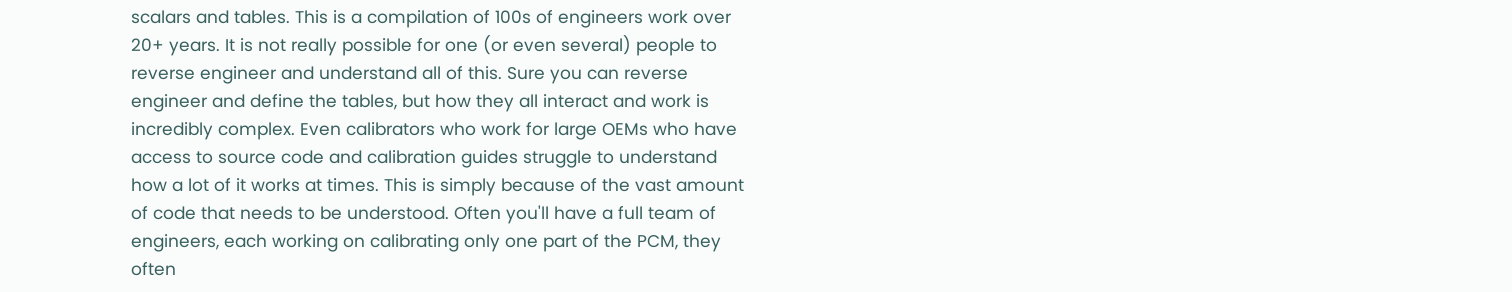scalars and tables. This is a compilation of 100s of engineers work over 20+ years. It is not really possible for one (or even several) people to reverse engineer and understand all of this. Sure you can reverse engineer and define the tables, but how they all interact and work is incredibly complex. Even calibrators who work for large OEMs who have access to source code and calibration guides struggle to understand how a lot of it works at times. This is simply because of the vast amount of code that needs to be understood. Often you'll have a full team of engineers, each working on calibrating only one part of the PCM, they often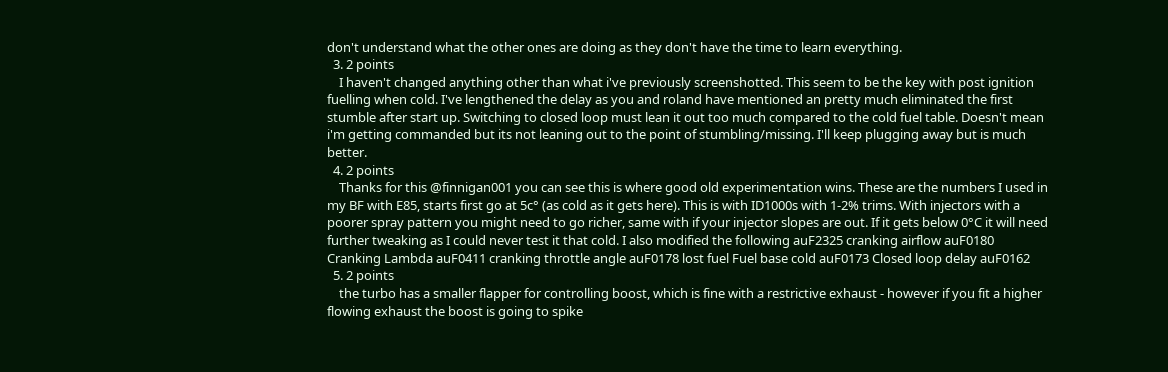don't understand what the other ones are doing as they don't have the time to learn everything.
  3. 2 points
    I haven't changed anything other than what i've previously screenshotted. This seem to be the key with post ignition fuelling when cold. I've lengthened the delay as you and roland have mentioned an pretty much eliminated the first stumble after start up. Switching to closed loop must lean it out too much compared to the cold fuel table. Doesn't mean i'm getting commanded but its not leaning out to the point of stumbling/missing. I'll keep plugging away but is much better.
  4. 2 points
    Thanks for this @finnigan001 you can see this is where good old experimentation wins. These are the numbers I used in my BF with E85, starts first go at 5c° (as cold as it gets here). This is with ID1000s with 1-2% trims. With injectors with a poorer spray pattern you might need to go richer, same with if your injector slopes are out. If it gets below 0°C it will need further tweaking as I could never test it that cold. I also modified the following auF2325 cranking airflow auF0180 Cranking Lambda auF0411 cranking throttle angle auF0178 lost fuel Fuel base cold auF0173 Closed loop delay auF0162
  5. 2 points
    the turbo has a smaller flapper for controlling boost, which is fine with a restrictive exhaust - however if you fit a higher flowing exhaust the boost is going to spike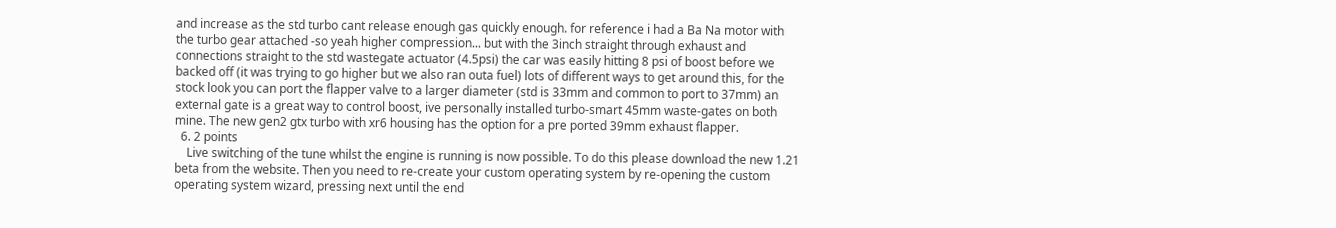and increase as the std turbo cant release enough gas quickly enough. for reference i had a Ba Na motor with the turbo gear attached -so yeah higher compression... but with the 3inch straight through exhaust and connections straight to the std wastegate actuator (4.5psi) the car was easily hitting 8 psi of boost before we backed off (it was trying to go higher but we also ran outa fuel) lots of different ways to get around this, for the stock look you can port the flapper valve to a larger diameter (std is 33mm and common to port to 37mm) an external gate is a great way to control boost, ive personally installed turbo-smart 45mm waste-gates on both mine. The new gen2 gtx turbo with xr6 housing has the option for a pre ported 39mm exhaust flapper.
  6. 2 points
    Live switching of the tune whilst the engine is running is now possible. To do this please download the new 1.21 beta from the website. Then you need to re-create your custom operating system by re-opening the custom operating system wizard, pressing next until the end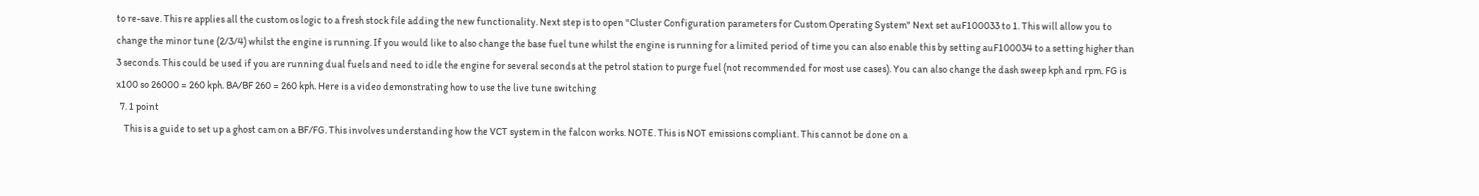to re-save. This re applies all the custom os logic to a fresh stock file adding the new functionality. Next step is to open "Cluster Configuration parameters for Custom Operating System" Next set auF100033 to 1. This will allow you to change the minor tune (2/3/4) whilst the engine is running. If you would like to also change the base fuel tune whilst the engine is running for a limited period of time you can also enable this by setting auF100034 to a setting higher than 3 seconds. This could be used if you are running dual fuels and need to idle the engine for several seconds at the petrol station to purge fuel (not recommended for most use cases). You can also change the dash sweep kph and rpm. FG is x100 so 26000 = 260 kph. BA/BF 260 = 260 kph. Here is a video demonstrating how to use the live tune switching
  7. 1 point
    This is a guide to set up a ghost cam on a BF/FG. This involves understanding how the VCT system in the falcon works. NOTE. This is NOT emissions compliant. This cannot be done on a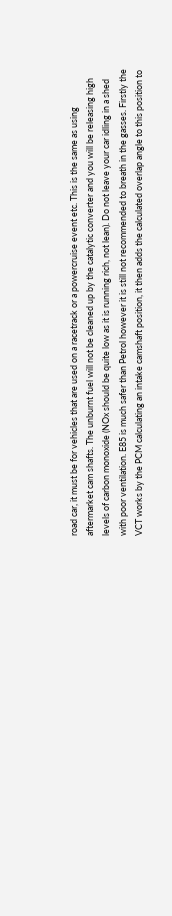road car, it must be for vehicles that are used on a racetrack or a powercruise event etc. This is the same as using aftermarket cam shafts. The unburnt fuel will not be cleaned up by the catalytic converter and you will be releasing high levels of carbon monoxide (NOx should be quite low as it is running rich, not lean). Do not leave your car idling in a shed with poor ventilation. E85 is much safer than Petrol however it is still not recommended to breath in the gasses. Firstly the VCT works by the PCM calculating an intake camshaft position, it then adds the calculated overlap angle to this position to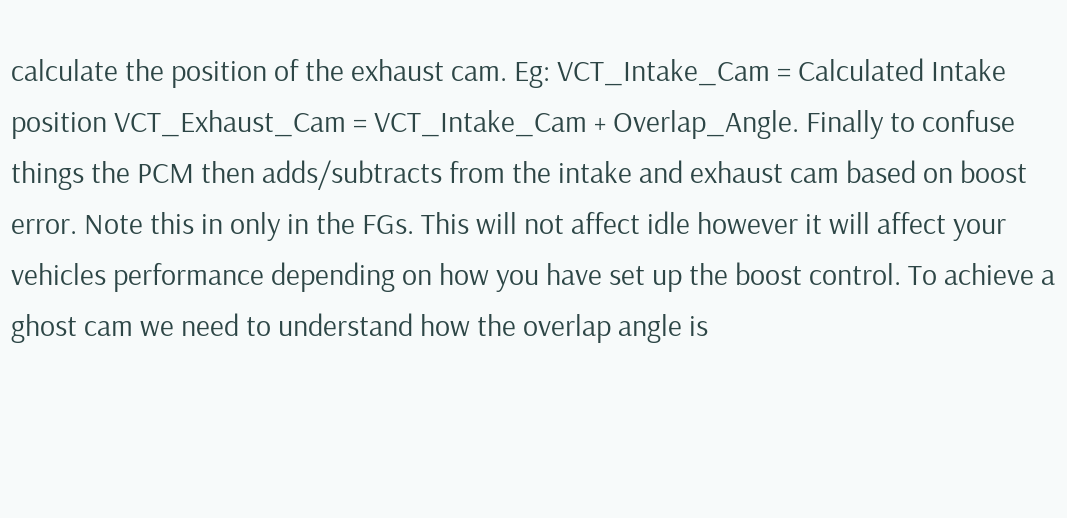calculate the position of the exhaust cam. Eg: VCT_Intake_Cam = Calculated Intake position VCT_Exhaust_Cam = VCT_Intake_Cam + Overlap_Angle. Finally to confuse things the PCM then adds/subtracts from the intake and exhaust cam based on boost error. Note this in only in the FGs. This will not affect idle however it will affect your vehicles performance depending on how you have set up the boost control. To achieve a ghost cam we need to understand how the overlap angle is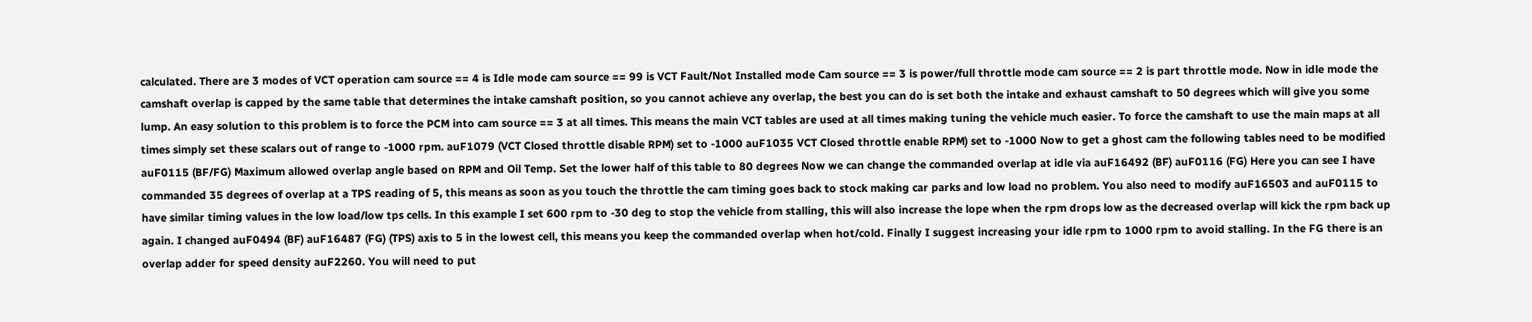calculated. There are 3 modes of VCT operation cam source == 4 is Idle mode cam source == 99 is VCT Fault/Not Installed mode Cam source == 3 is power/full throttle mode cam source == 2 is part throttle mode. Now in idle mode the camshaft overlap is capped by the same table that determines the intake camshaft position, so you cannot achieve any overlap, the best you can do is set both the intake and exhaust camshaft to 50 degrees which will give you some lump. An easy solution to this problem is to force the PCM into cam source == 3 at all times. This means the main VCT tables are used at all times making tuning the vehicle much easier. To force the camshaft to use the main maps at all times simply set these scalars out of range to -1000 rpm. auF1079 (VCT Closed throttle disable RPM) set to -1000 auF1035 VCT Closed throttle enable RPM) set to -1000 Now to get a ghost cam the following tables need to be modified auF0115 (BF/FG) Maximum allowed overlap angle based on RPM and Oil Temp. Set the lower half of this table to 80 degrees Now we can change the commanded overlap at idle via auF16492 (BF) auF0116 (FG) Here you can see I have commanded 35 degrees of overlap at a TPS reading of 5, this means as soon as you touch the throttle the cam timing goes back to stock making car parks and low load no problem. You also need to modify auF16503 and auF0115 to have similar timing values in the low load/low tps cells. In this example I set 600 rpm to -30 deg to stop the vehicle from stalling, this will also increase the lope when the rpm drops low as the decreased overlap will kick the rpm back up again. I changed auF0494 (BF) auF16487 (FG) (TPS) axis to 5 in the lowest cell, this means you keep the commanded overlap when hot/cold. Finally I suggest increasing your idle rpm to 1000 rpm to avoid stalling. In the FG there is an overlap adder for speed density auF2260. You will need to put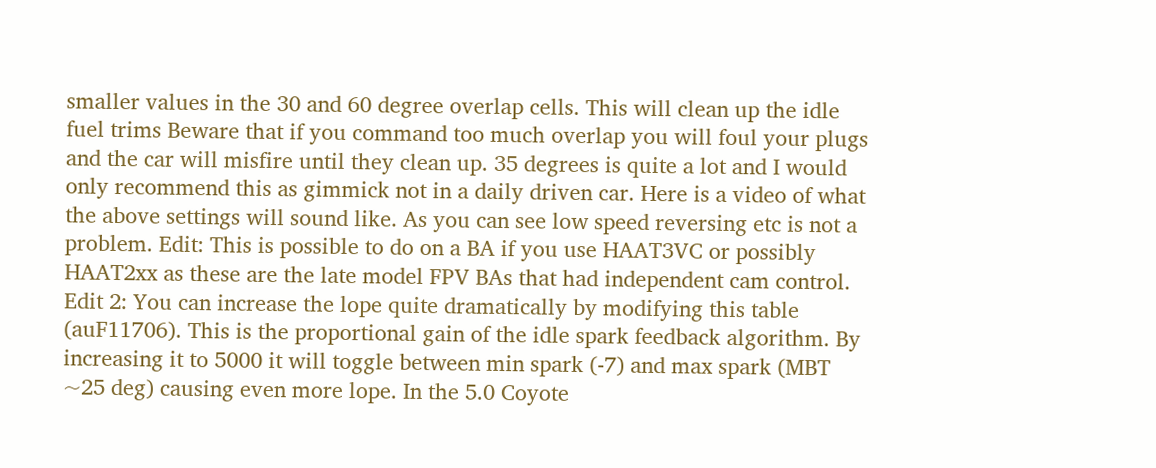smaller values in the 30 and 60 degree overlap cells. This will clean up the idle fuel trims Beware that if you command too much overlap you will foul your plugs and the car will misfire until they clean up. 35 degrees is quite a lot and I would only recommend this as gimmick not in a daily driven car. Here is a video of what the above settings will sound like. As you can see low speed reversing etc is not a problem. Edit: This is possible to do on a BA if you use HAAT3VC or possibly HAAT2xx as these are the late model FPV BAs that had independent cam control. Edit 2: You can increase the lope quite dramatically by modifying this table (auF11706). This is the proportional gain of the idle spark feedback algorithm. By increasing it to 5000 it will toggle between min spark (-7) and max spark (MBT ~25 deg) causing even more lope. In the 5.0 Coyote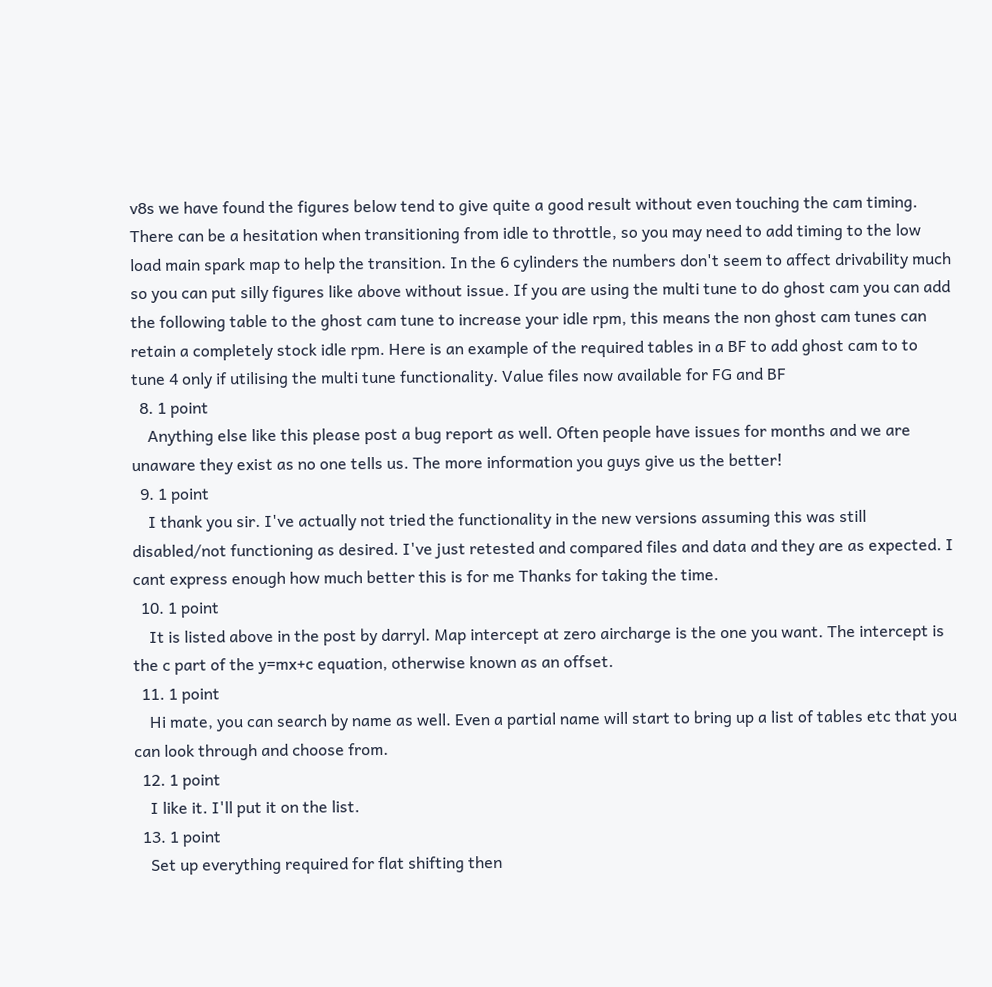v8s we have found the figures below tend to give quite a good result without even touching the cam timing. There can be a hesitation when transitioning from idle to throttle, so you may need to add timing to the low load main spark map to help the transition. In the 6 cylinders the numbers don't seem to affect drivability much so you can put silly figures like above without issue. If you are using the multi tune to do ghost cam you can add the following table to the ghost cam tune to increase your idle rpm, this means the non ghost cam tunes can retain a completely stock idle rpm. Here is an example of the required tables in a BF to add ghost cam to to tune 4 only if utilising the multi tune functionality. Value files now available for FG and BF
  8. 1 point
    Anything else like this please post a bug report as well. Often people have issues for months and we are unaware they exist as no one tells us. The more information you guys give us the better!
  9. 1 point
    I thank you sir. I've actually not tried the functionality in the new versions assuming this was still disabled/not functioning as desired. I've just retested and compared files and data and they are as expected. I cant express enough how much better this is for me Thanks for taking the time.
  10. 1 point
    It is listed above in the post by darryl. Map intercept at zero aircharge is the one you want. The intercept is the c part of the y=mx+c equation, otherwise known as an offset.
  11. 1 point
    Hi mate, you can search by name as well. Even a partial name will start to bring up a list of tables etc that you can look through and choose from.
  12. 1 point
    I like it. I'll put it on the list.
  13. 1 point
    Set up everything required for flat shifting then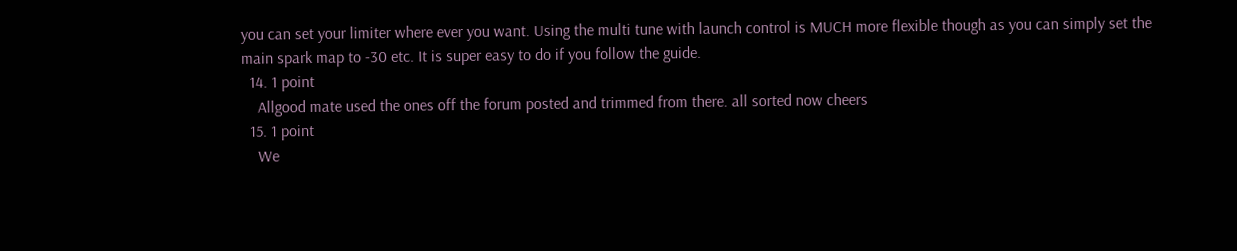you can set your limiter where ever you want. Using the multi tune with launch control is MUCH more flexible though as you can simply set the main spark map to -30 etc. It is super easy to do if you follow the guide.
  14. 1 point
    Allgood mate used the ones off the forum posted and trimmed from there. all sorted now cheers
  15. 1 point
    We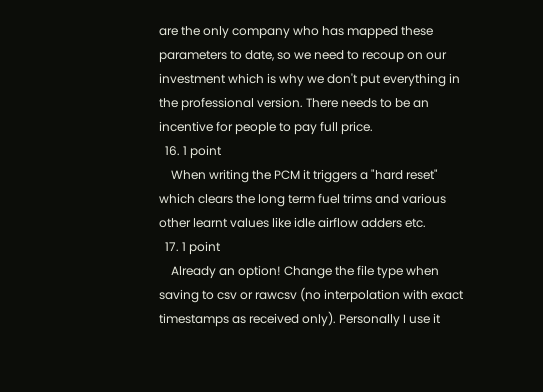are the only company who has mapped these parameters to date, so we need to recoup on our investment which is why we don't put everything in the professional version. There needs to be an incentive for people to pay full price.
  16. 1 point
    When writing the PCM it triggers a "hard reset" which clears the long term fuel trims and various other learnt values like idle airflow adders etc.
  17. 1 point
    Already an option! Change the file type when saving to csv or rawcsv (no interpolation with exact timestamps as received only). Personally I use it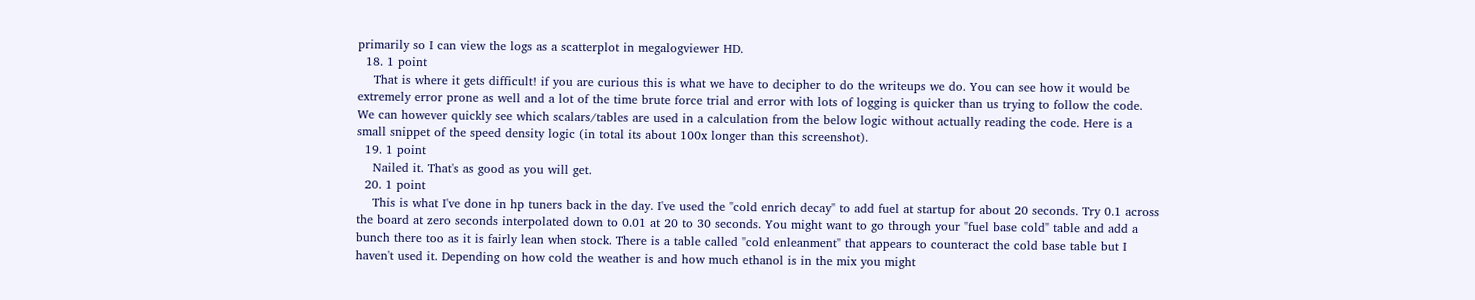primarily so I can view the logs as a scatterplot in megalogviewer HD.
  18. 1 point
    That is where it gets difficult! if you are curious this is what we have to decipher to do the writeups we do. You can see how it would be extremely error prone as well and a lot of the time brute force trial and error with lots of logging is quicker than us trying to follow the code. We can however quickly see which scalars/tables are used in a calculation from the below logic without actually reading the code. Here is a small snippet of the speed density logic (in total its about 100x longer than this screenshot).
  19. 1 point
    Nailed it. That's as good as you will get.
  20. 1 point
    This is what I've done in hp tuners back in the day. I've used the "cold enrich decay" to add fuel at startup for about 20 seconds. Try 0.1 across the board at zero seconds interpolated down to 0.01 at 20 to 30 seconds. You might want to go through your "fuel base cold" table and add a bunch there too as it is fairly lean when stock. There is a table called "cold enleanment" that appears to counteract the cold base table but I haven't used it. Depending on how cold the weather is and how much ethanol is in the mix you might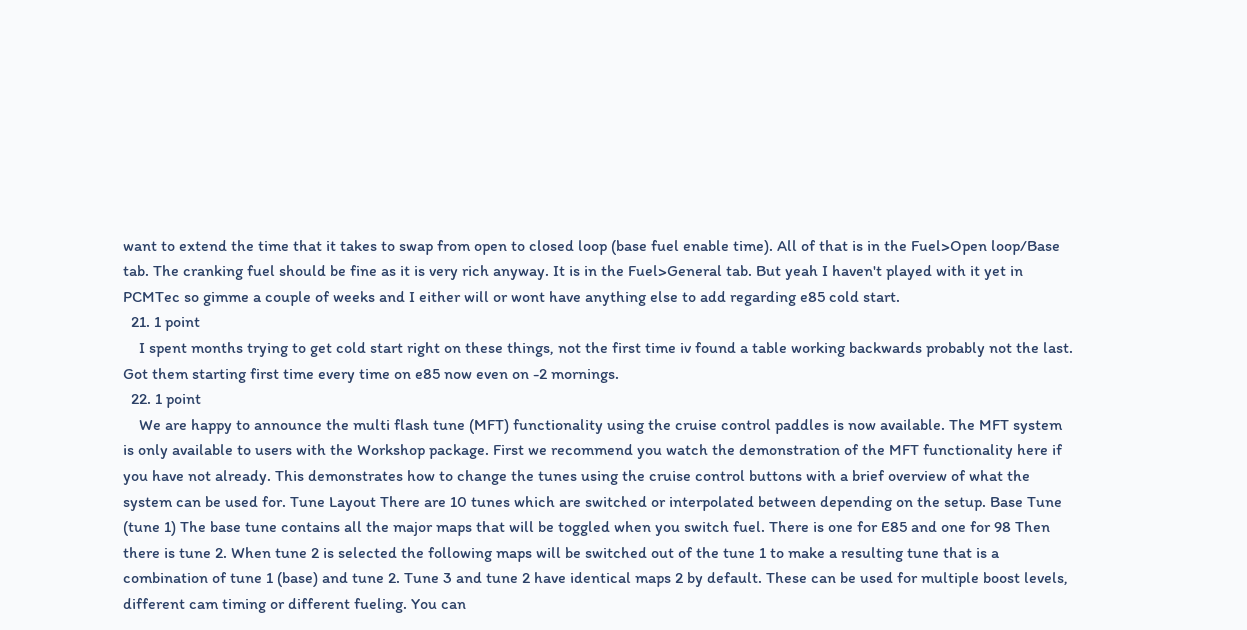want to extend the time that it takes to swap from open to closed loop (base fuel enable time). All of that is in the Fuel>Open loop/Base tab. The cranking fuel should be fine as it is very rich anyway. It is in the Fuel>General tab. But yeah I haven't played with it yet in PCMTec so gimme a couple of weeks and I either will or wont have anything else to add regarding e85 cold start.
  21. 1 point
    I spent months trying to get cold start right on these things, not the first time iv found a table working backwards probably not the last. Got them starting first time every time on e85 now even on -2 mornings.
  22. 1 point
    We are happy to announce the multi flash tune (MFT) functionality using the cruise control paddles is now available. The MFT system is only available to users with the Workshop package. First we recommend you watch the demonstration of the MFT functionality here if you have not already. This demonstrates how to change the tunes using the cruise control buttons with a brief overview of what the system can be used for. Tune Layout There are 10 tunes which are switched or interpolated between depending on the setup. Base Tune (tune 1) The base tune contains all the major maps that will be toggled when you switch fuel. There is one for E85 and one for 98 Then there is tune 2. When tune 2 is selected the following maps will be switched out of the tune 1 to make a resulting tune that is a combination of tune 1 (base) and tune 2. Tune 3 and tune 2 have identical maps 2 by default. These can be used for multiple boost levels, different cam timing or different fueling. You can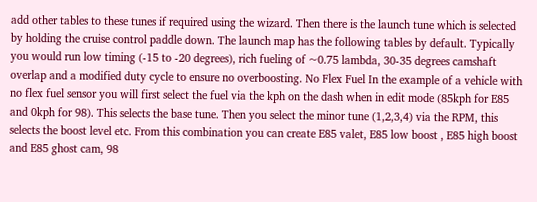add other tables to these tunes if required using the wizard. Then there is the launch tune which is selected by holding the cruise control paddle down. The launch map has the following tables by default. Typically you would run low timing (-15 to -20 degrees), rich fueling of ~0.75 lambda, 30-35 degrees camshaft overlap and a modified duty cycle to ensure no overboosting. No Flex Fuel In the example of a vehicle with no flex fuel sensor you will first select the fuel via the kph on the dash when in edit mode (85kph for E85 and 0kph for 98). This selects the base tune. Then you select the minor tune (1,2,3,4) via the RPM, this selects the boost level etc. From this combination you can create E85 valet, E85 low boost , E85 high boost and E85 ghost cam, 98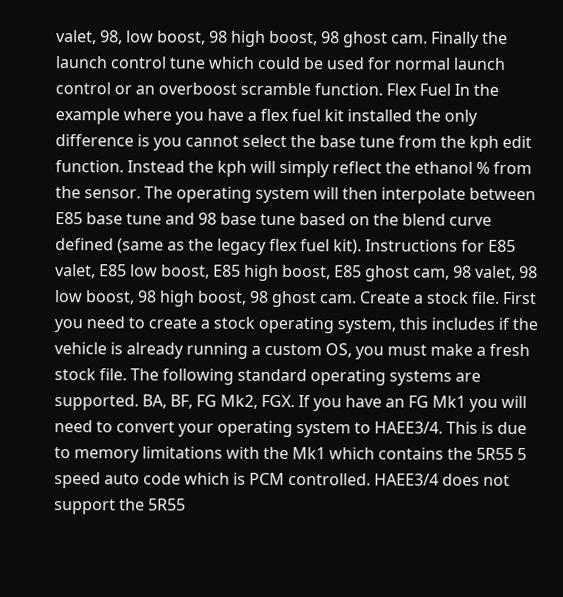valet, 98, low boost, 98 high boost, 98 ghost cam. Finally the launch control tune which could be used for normal launch control or an overboost scramble function. Flex Fuel In the example where you have a flex fuel kit installed the only difference is you cannot select the base tune from the kph edit function. Instead the kph will simply reflect the ethanol % from the sensor. The operating system will then interpolate between E85 base tune and 98 base tune based on the blend curve defined (same as the legacy flex fuel kit). Instructions for E85 valet, E85 low boost, E85 high boost, E85 ghost cam, 98 valet, 98 low boost, 98 high boost, 98 ghost cam. Create a stock file. First you need to create a stock operating system, this includes if the vehicle is already running a custom OS, you must make a fresh stock file. The following standard operating systems are supported. BA, BF, FG Mk2, FGX. If you have an FG Mk1 you will need to convert your operating system to HAEE3/4. This is due to memory limitations with the Mk1 which contains the 5R55 5 speed auto code which is PCM controlled. HAEE3/4 does not support the 5R55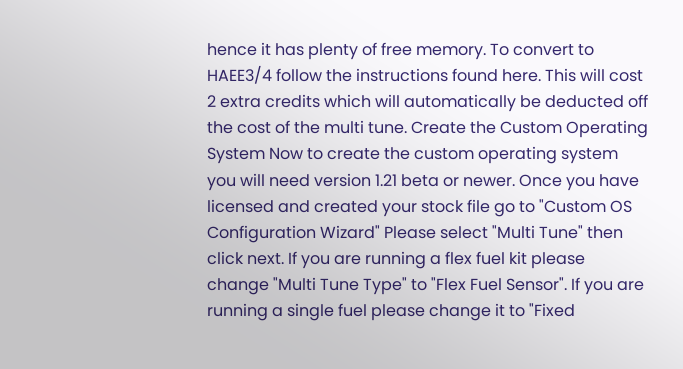hence it has plenty of free memory. To convert to HAEE3/4 follow the instructions found here. This will cost 2 extra credits which will automatically be deducted off the cost of the multi tune. Create the Custom Operating System Now to create the custom operating system you will need version 1.21 beta or newer. Once you have licensed and created your stock file go to "Custom OS Configuration Wizard" Please select "Multi Tune" then click next. If you are running a flex fuel kit please change "Multi Tune Type" to "Flex Fuel Sensor". If you are running a single fuel please change it to "Fixed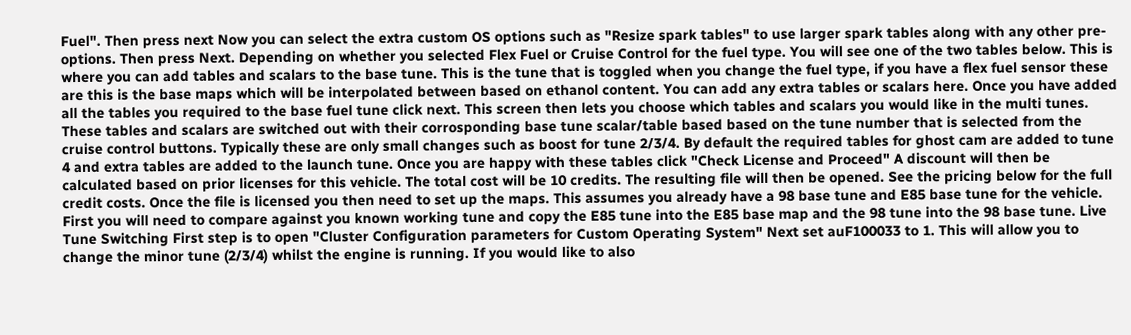Fuel". Then press next Now you can select the extra custom OS options such as "Resize spark tables" to use larger spark tables along with any other pre-options. Then press Next. Depending on whether you selected Flex Fuel or Cruise Control for the fuel type. You will see one of the two tables below. This is where you can add tables and scalars to the base tune. This is the tune that is toggled when you change the fuel type, if you have a flex fuel sensor these are this is the base maps which will be interpolated between based on ethanol content. You can add any extra tables or scalars here. Once you have added all the tables you required to the base fuel tune click next. This screen then lets you choose which tables and scalars you would like in the multi tunes. These tables and scalars are switched out with their corrosponding base tune scalar/table based based on the tune number that is selected from the cruise control buttons. Typically these are only small changes such as boost for tune 2/3/4. By default the required tables for ghost cam are added to tune 4 and extra tables are added to the launch tune. Once you are happy with these tables click "Check License and Proceed" A discount will then be calculated based on prior licenses for this vehicle. The total cost will be 10 credits. The resulting file will then be opened. See the pricing below for the full credit costs. Once the file is licensed you then need to set up the maps. This assumes you already have a 98 base tune and E85 base tune for the vehicle. First you will need to compare against you known working tune and copy the E85 tune into the E85 base map and the 98 tune into the 98 base tune. Live Tune Switching First step is to open "Cluster Configuration parameters for Custom Operating System" Next set auF100033 to 1. This will allow you to change the minor tune (2/3/4) whilst the engine is running. If you would like to also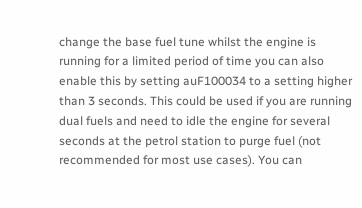change the base fuel tune whilst the engine is running for a limited period of time you can also enable this by setting auF100034 to a setting higher than 3 seconds. This could be used if you are running dual fuels and need to idle the engine for several seconds at the petrol station to purge fuel (not recommended for most use cases). You can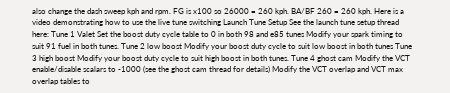also change the dash sweep kph and rpm. FG is x100 so 26000 = 260 kph. BA/BF 260 = 260 kph. Here is a video demonstrating how to use the live tune switching Launch Tune Setup See the launch tune setup thread here: Tune 1 Valet Set the boost duty cycle table to 0 in both 98 and e85 tunes Modify your spark timing to suit 91 fuel in both tunes. Tune 2 low boost Modify your boost duty cycle to suit low boost in both tunes Tune 3 high boost Modify your boost duty cycle to suit high boost in both tunes. Tune 4 ghost cam Modify the VCT enable/disable scalars to -1000 (see the ghost cam thread for details) Modify the VCT overlap and VCT max overlap tables to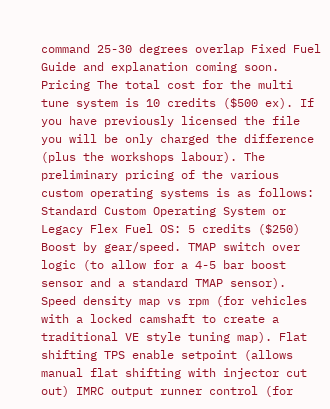command 25-30 degrees overlap Fixed Fuel Guide and explanation coming soon. Pricing The total cost for the multi tune system is 10 credits ($500 ex). If you have previously licensed the file you will be only charged the difference (plus the workshops labour). The preliminary pricing of the various custom operating systems is as follows: Standard Custom Operating System or Legacy Flex Fuel OS: 5 credits ($250) Boost by gear/speed. TMAP switch over logic (to allow for a 4-5 bar boost sensor and a standard TMAP sensor). Speed density map vs rpm (for vehicles with a locked camshaft to create a traditional VE style tuning map). Flat shifting TPS enable setpoint (allows manual flat shifting with injector cut out) IMRC output runner control (for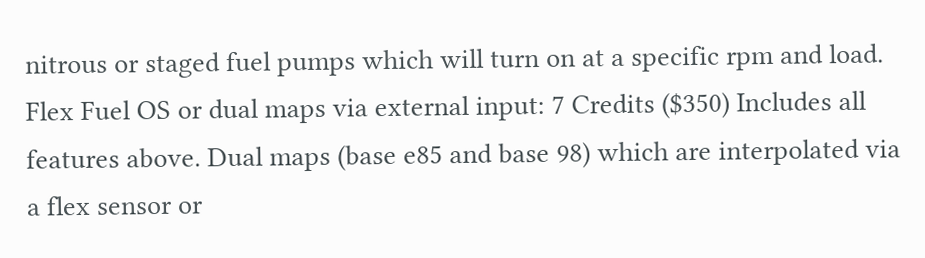nitrous or staged fuel pumps which will turn on at a specific rpm and load. Flex Fuel OS or dual maps via external input: 7 Credits ($350) Includes all features above. Dual maps (base e85 and base 98) which are interpolated via a flex sensor or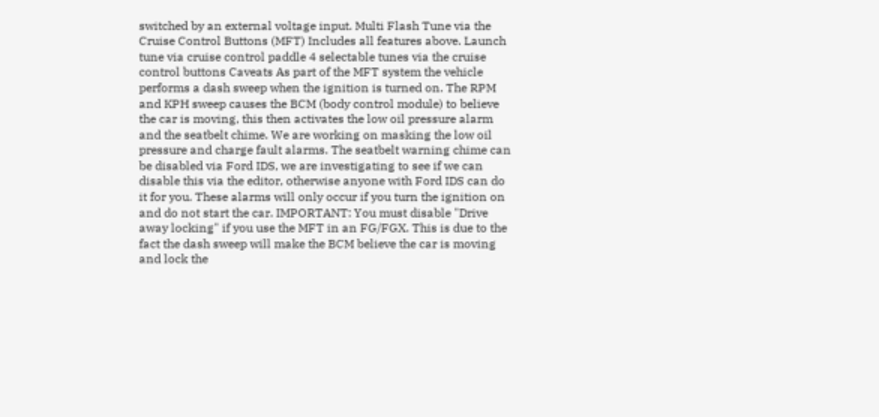switched by an external voltage input. Multi Flash Tune via the Cruise Control Buttons (MFT) Includes all features above. Launch tune via cruise control paddle 4 selectable tunes via the cruise control buttons Caveats As part of the MFT system the vehicle performs a dash sweep when the ignition is turned on. The RPM and KPH sweep causes the BCM (body control module) to believe the car is moving, this then activates the low oil pressure alarm and the seatbelt chime. We are working on masking the low oil pressure and charge fault alarms. The seatbelt warning chime can be disabled via Ford IDS, we are investigating to see if we can disable this via the editor, otherwise anyone with Ford IDS can do it for you. These alarms will only occur if you turn the ignition on and do not start the car. IMPORTANT: You must disable "Drive away locking" if you use the MFT in an FG/FGX. This is due to the fact the dash sweep will make the BCM believe the car is moving and lock the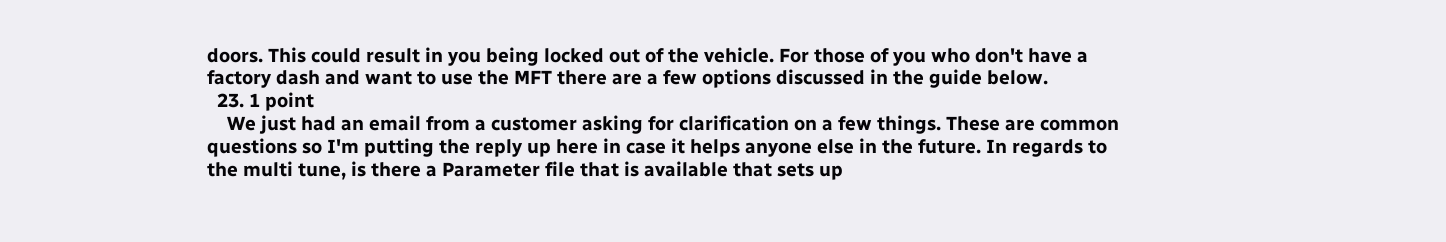doors. This could result in you being locked out of the vehicle. For those of you who don't have a factory dash and want to use the MFT there are a few options discussed in the guide below.
  23. 1 point
    We just had an email from a customer asking for clarification on a few things. These are common questions so I'm putting the reply up here in case it helps anyone else in the future. In regards to the multi tune, is there a Parameter file that is available that sets up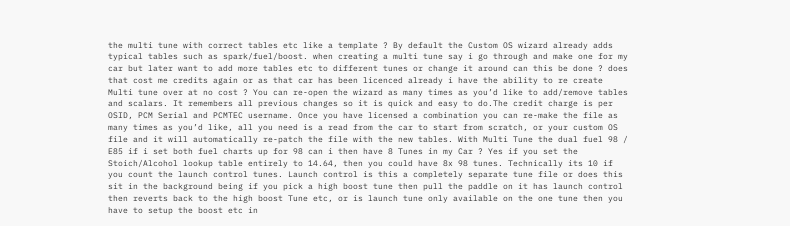the multi tune with correct tables etc like a template ? By default the Custom OS wizard already adds typical tables such as spark/fuel/boost. when creating a multi tune say i go through and make one for my car but later want to add more tables etc to different tunes or change it around can this be done ? does that cost me credits again or as that car has been licenced already i have the ability to re create Multi tune over at no cost ? You can re-open the wizard as many times as you’d like to add/remove tables and scalars. It remembers all previous changes so it is quick and easy to do.The credit charge is per OSID, PCM Serial and PCMTEC username. Once you have licensed a combination you can re-make the file as many times as you’d like, all you need is a read from the car to start from scratch, or your custom OS file and it will automatically re-patch the file with the new tables. With Multi Tune the dual fuel 98 / E85 if i set both fuel charts up for 98 can i then have 8 Tunes in my Car ? Yes if you set the Stoich/Alcohol lookup table entirely to 14.64, then you could have 8x 98 tunes. Technically its 10 if you count the launch control tunes. Launch control is this a completely separate tune file or does this sit in the background being if you pick a high boost tune then pull the paddle on it has launch control then reverts back to the high boost Tune etc, or is launch tune only available on the one tune then you have to setup the boost etc in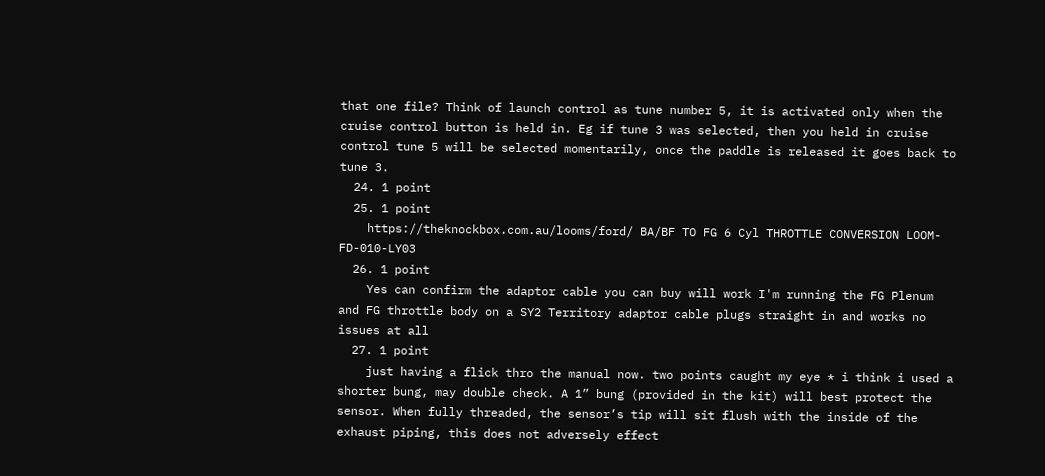that one file? Think of launch control as tune number 5, it is activated only when the cruise control button is held in. Eg if tune 3 was selected, then you held in cruise control tune 5 will be selected momentarily, once the paddle is released it goes back to tune 3.
  24. 1 point
  25. 1 point
    https://theknockbox.com.au/looms/ford/ BA/BF TO FG 6 Cyl THROTTLE CONVERSION LOOM-FD-010-LY03
  26. 1 point
    Yes can confirm the adaptor cable you can buy will work I'm running the FG Plenum and FG throttle body on a SY2 Territory adaptor cable plugs straight in and works no issues at all
  27. 1 point
    just having a flick thro the manual now. two points caught my eye * i think i used a shorter bung, may double check. A 1” bung (provided in the kit) will best protect the sensor. When fully threaded, the sensor’s tip will sit flush with the inside of the exhaust piping, this does not adversely effect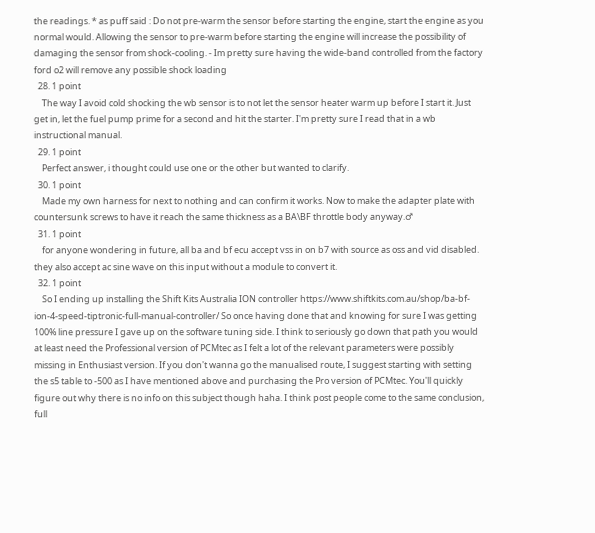the readings. * as puff said : Do not pre-warm the sensor before starting the engine, start the engine as you normal would. Allowing the sensor to pre-warm before starting the engine will increase the possibility of damaging the sensor from shock-cooling. - Im pretty sure having the wide-band controlled from the factory ford o2 will remove any possible shock loading
  28. 1 point
    The way I avoid cold shocking the wb sensor is to not let the sensor heater warm up before I start it. Just get in, let the fuel pump prime for a second and hit the starter. I'm pretty sure I read that in a wb instructional manual.
  29. 1 point
    Perfect answer, i thought could use one or the other but wanted to clarify.
  30. 1 point
    Made my own harness for next to nothing and can confirm it works. Now to make the adapter plate with countersunk screws to have it reach the same thickness as a BA\BF throttle body anyway.♂
  31. 1 point
    for anyone wondering in future, all ba and bf ecu accept vss in on b7 with source as oss and vid disabled. they also accept ac sine wave on this input without a module to convert it.
  32. 1 point
    So I ending up installing the Shift Kits Australia ION controller https://www.shiftkits.com.au/shop/ba-bf-ion-4-speed-tiptronic-full-manual-controller/ So once having done that and knowing for sure I was getting 100% line pressure I gave up on the software tuning side. I think to seriously go down that path you would at least need the Professional version of PCMtec as I felt a lot of the relevant parameters were possibly missing in Enthusiast version. If you don't wanna go the manualised route, I suggest starting with setting the s5 table to -500 as I have mentioned above and purchasing the Pro version of PCMtec. You'll quickly figure out why there is no info on this subject though haha. I think post people come to the same conclusion, full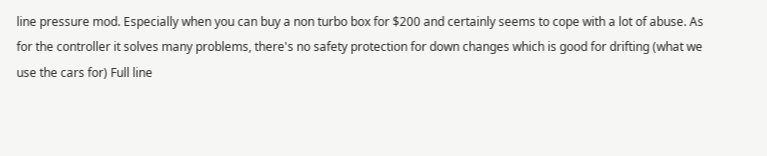line pressure mod. Especially when you can buy a non turbo box for $200 and certainly seems to cope with a lot of abuse. As for the controller it solves many problems, there's no safety protection for down changes which is good for drifting (what we use the cars for) Full line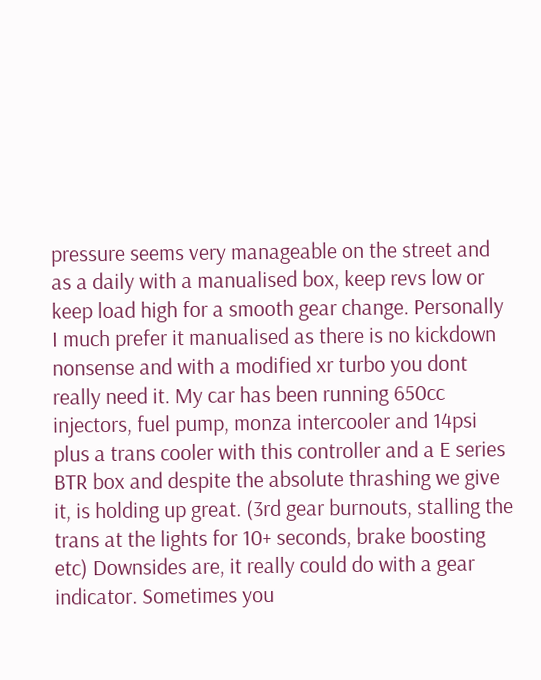pressure seems very manageable on the street and as a daily with a manualised box, keep revs low or keep load high for a smooth gear change. Personally I much prefer it manualised as there is no kickdown nonsense and with a modified xr turbo you dont really need it. My car has been running 650cc injectors, fuel pump, monza intercooler and 14psi plus a trans cooler with this controller and a E series BTR box and despite the absolute thrashing we give it, is holding up great. (3rd gear burnouts, stalling the trans at the lights for 10+ seconds, brake boosting etc) Downsides are, it really could do with a gear indicator. Sometimes you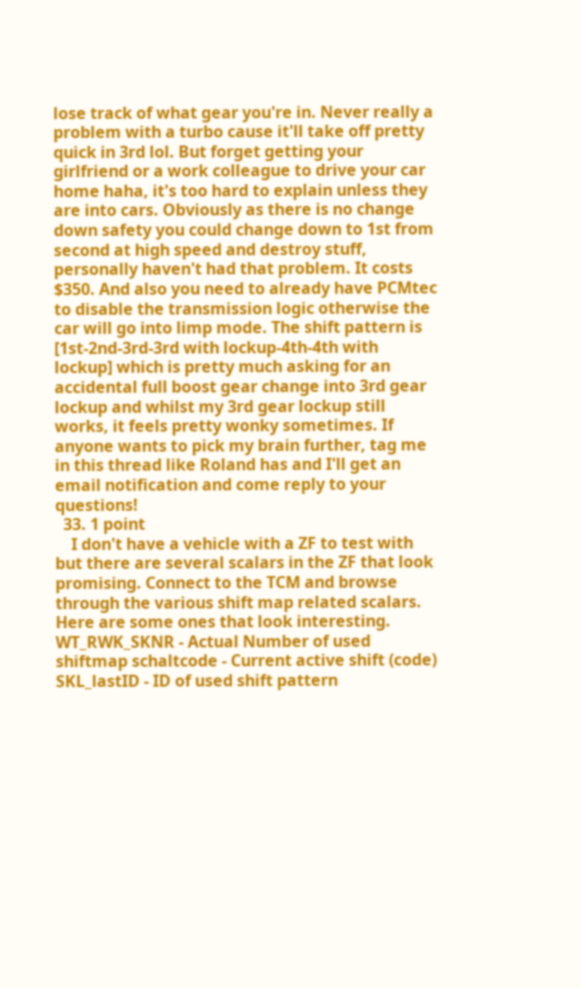lose track of what gear you're in. Never really a problem with a turbo cause it'll take off pretty quick in 3rd lol. But forget getting your girlfriend or a work colleague to drive your car home haha, it's too hard to explain unless they are into cars. Obviously as there is no change down safety you could change down to 1st from second at high speed and destroy stuff, personally haven't had that problem. It costs $350. And also you need to already have PCMtec to disable the transmission logic otherwise the car will go into limp mode. The shift pattern is [1st-2nd-3rd-3rd with lockup-4th-4th with lockup] which is pretty much asking for an accidental full boost gear change into 3rd gear lockup and whilst my 3rd gear lockup still works, it feels pretty wonky sometimes. If anyone wants to pick my brain further, tag me in this thread like Roland has and I'll get an email notification and come reply to your questions!
  33. 1 point
    I don't have a vehicle with a ZF to test with but there are several scalars in the ZF that look promising. Connect to the TCM and browse through the various shift map related scalars. Here are some ones that look interesting. WT_RWK_SKNR - Actual Number of used shiftmap schaltcode - Current active shift (code) SKL_lastID - ID of used shift pattern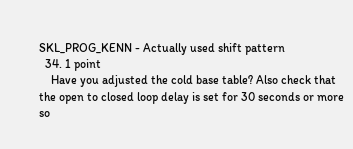SKL_PROG_KENN - Actually used shift pattern
  34. 1 point
    Have you adjusted the cold base table? Also check that the open to closed loop delay is set for 30 seconds or more so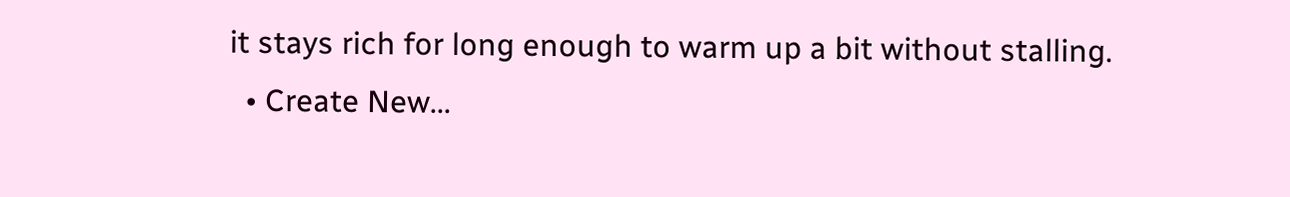it stays rich for long enough to warm up a bit without stalling.
  • Create New...